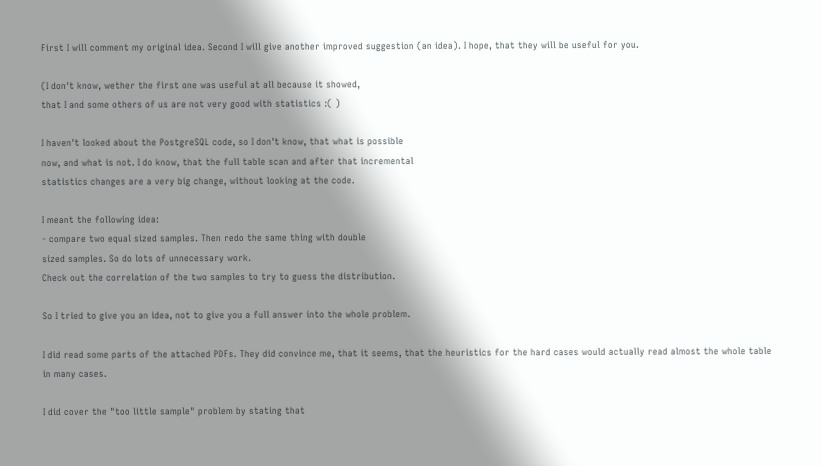First I will comment my original idea. Second I will give another improved suggestion (an idea). I hope, that they will be useful for you.

(I don't know, wether the first one was useful at all because it showed,
that I and some others of us are not very good with statistics :( )

I haven't looked about the PostgreSQL code, so I don't know, that what is possible
now, and what is not. I do know, that the full table scan and after that incremental
statistics changes are a very big change, without looking at the code.

I meant the following idea:
- compare two equal sized samples. Then redo the same thing with double
sized samples. So do lots of unnecessary work.
Check out the correlation of the two samples to try to guess the distribution.

So I tried to give you an idea, not to give you a full answer into the whole problem.

I did read some parts of the attached PDFs. They did convince me, that it seems, that the heuristics for the hard cases would actually read almost the whole table in many cases.

I did cover the "too little sample" problem by stating that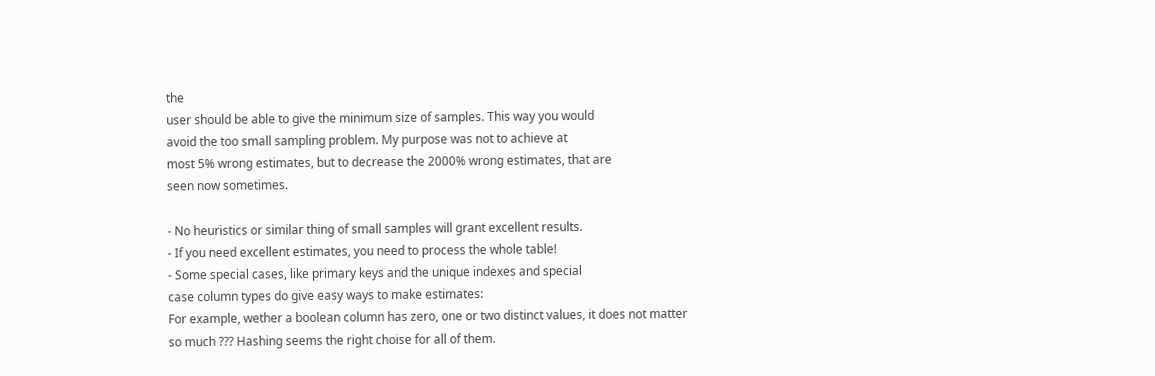the
user should be able to give the minimum size of samples. This way you would
avoid the too small sampling problem. My purpose was not to achieve at
most 5% wrong estimates, but to decrease the 2000% wrong estimates, that are
seen now sometimes.

- No heuristics or similar thing of small samples will grant excellent results.
- If you need excellent estimates, you need to process the whole table!
- Some special cases, like primary keys and the unique indexes and special
case column types do give easy ways to make estimates:
For example, wether a boolean column has zero, one or two distinct values, it does not matter
so much ??? Hashing seems the right choise for all of them.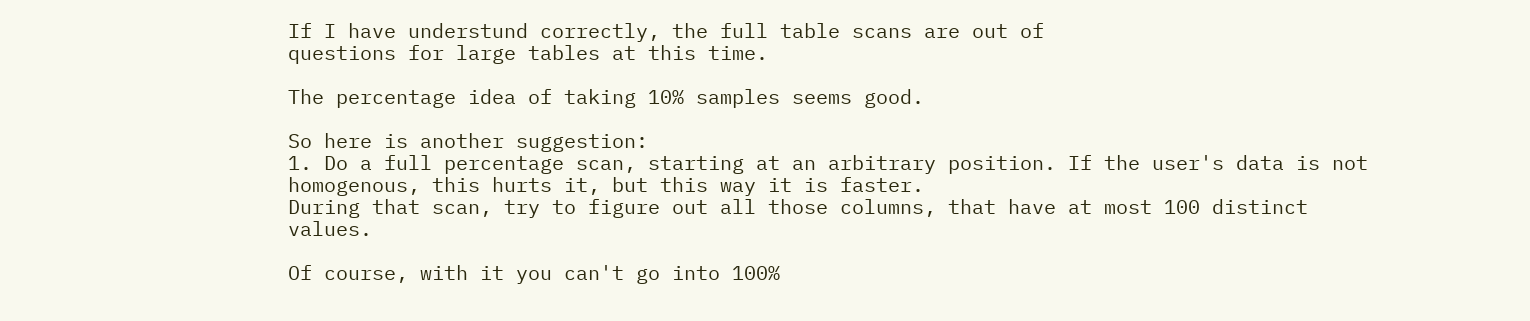If I have understund correctly, the full table scans are out of
questions for large tables at this time.

The percentage idea of taking 10% samples seems good.

So here is another suggestion:
1. Do a full percentage scan, starting at an arbitrary position. If the user's data is not
homogenous, this hurts it, but this way it is faster.
During that scan, try to figure out all those columns, that have at most 100 distinct values.

Of course, with it you can't go into 100%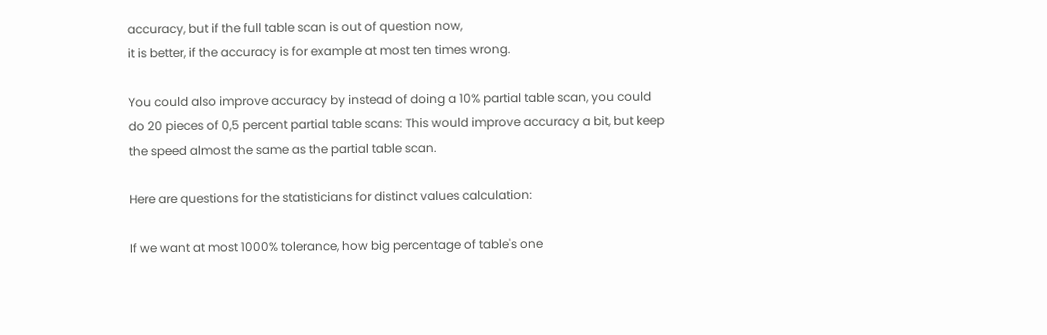accuracy, but if the full table scan is out of question now,
it is better, if the accuracy is for example at most ten times wrong.

You could also improve accuracy by instead of doing a 10% partial table scan, you could
do 20 pieces of 0,5 percent partial table scans: This would improve accuracy a bit, but keep
the speed almost the same as the partial table scan.

Here are questions for the statisticians for distinct values calculation:

If we want at most 1000% tolerance, how big percentage of table's one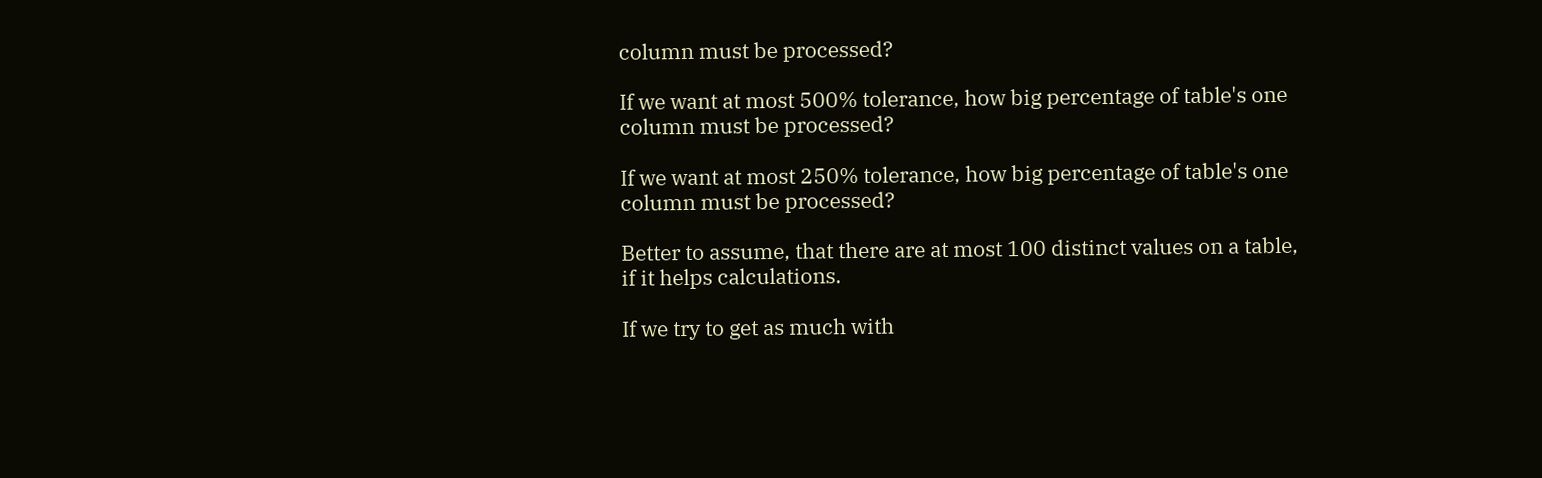column must be processed?

If we want at most 500% tolerance, how big percentage of table's one
column must be processed?

If we want at most 250% tolerance, how big percentage of table's one
column must be processed?

Better to assume, that there are at most 100 distinct values on a table,
if it helps calculations.

If we try to get as much with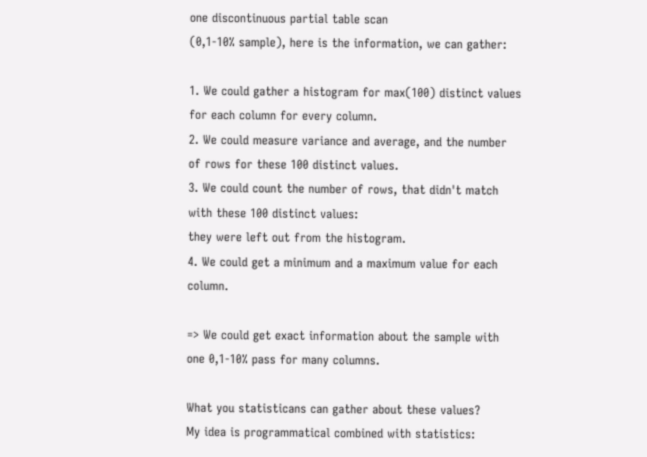one discontinuous partial table scan
(0,1-10% sample), here is the information, we can gather:

1. We could gather a histogram for max(100) distinct values for each column for every column.
2. We could measure variance and average, and the number of rows for these 100 distinct values.
3. We could count the number of rows, that didn't match with these 100 distinct values:
they were left out from the histogram.
4. We could get a minimum and a maximum value for each column.

=> We could get exact information about the sample with one 0,1-10% pass for many columns.

What you statisticans can gather about these values?
My idea is programmatical combined with statistics: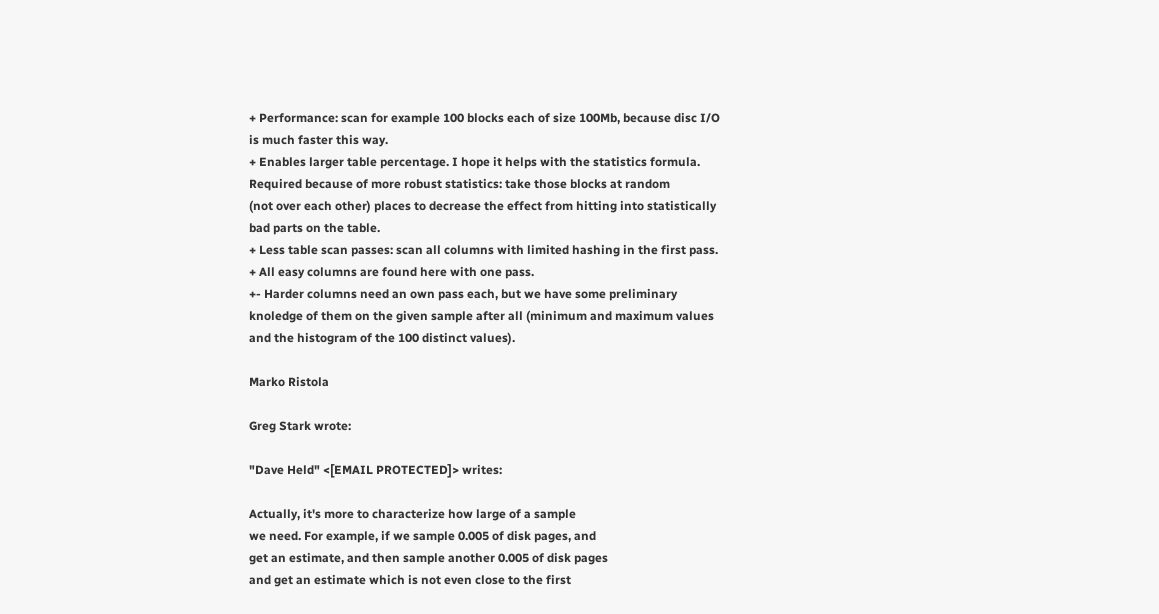+ Performance: scan for example 100 blocks each of size 100Mb, because disc I/O
is much faster this way.
+ Enables larger table percentage. I hope it helps with the statistics formula.
Required because of more robust statistics: take those blocks at random
(not over each other) places to decrease the effect from hitting into statistically
bad parts on the table.
+ Less table scan passes: scan all columns with limited hashing in the first pass.
+ All easy columns are found here with one pass.
+- Harder columns need an own pass each, but we have some preliminary
knoledge of them on the given sample after all (minimum and maximum values
and the histogram of the 100 distinct values).

Marko Ristola

Greg Stark wrote:

"Dave Held" <[EMAIL PROTECTED]> writes:

Actually, it's more to characterize how large of a sample
we need. For example, if we sample 0.005 of disk pages, and
get an estimate, and then sample another 0.005 of disk pages
and get an estimate which is not even close to the first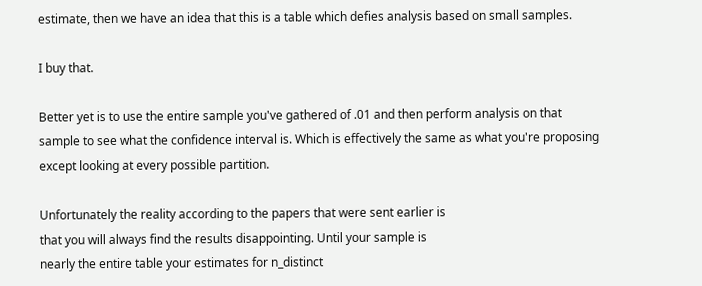estimate, then we have an idea that this is a table which defies analysis based on small samples.

I buy that.

Better yet is to use the entire sample you've gathered of .01 and then perform analysis on that sample to see what the confidence interval is. Which is effectively the same as what you're proposing except looking at every possible partition.

Unfortunately the reality according to the papers that were sent earlier is
that you will always find the results disappointing. Until your sample is
nearly the entire table your estimates for n_distinct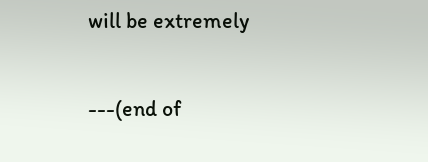will be extremely

---(end of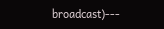broadcast)---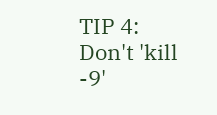TIP 4: Don't 'kill -9'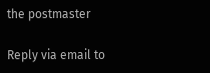the postmaster

Reply via email to